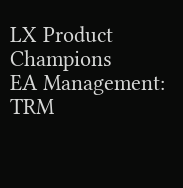LX Product Champions
EA Management: TRM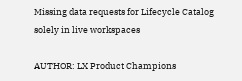Missing data requests for Lifecycle Catalog solely in live workspaces

AUTHOR: LX Product Champions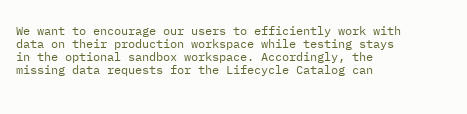We want to encourage our users to efficiently work with data on their production workspace while testing stays in the optional sandbox workspace. Accordingly, the missing data requests for the Lifecycle Catalog can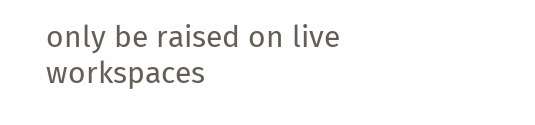only be raised on live workspaces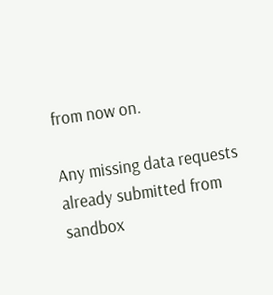from now on.

Any missing data requests already submitted from sandbox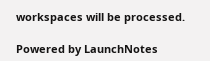workspaces will be processed.

Powered by LaunchNotes